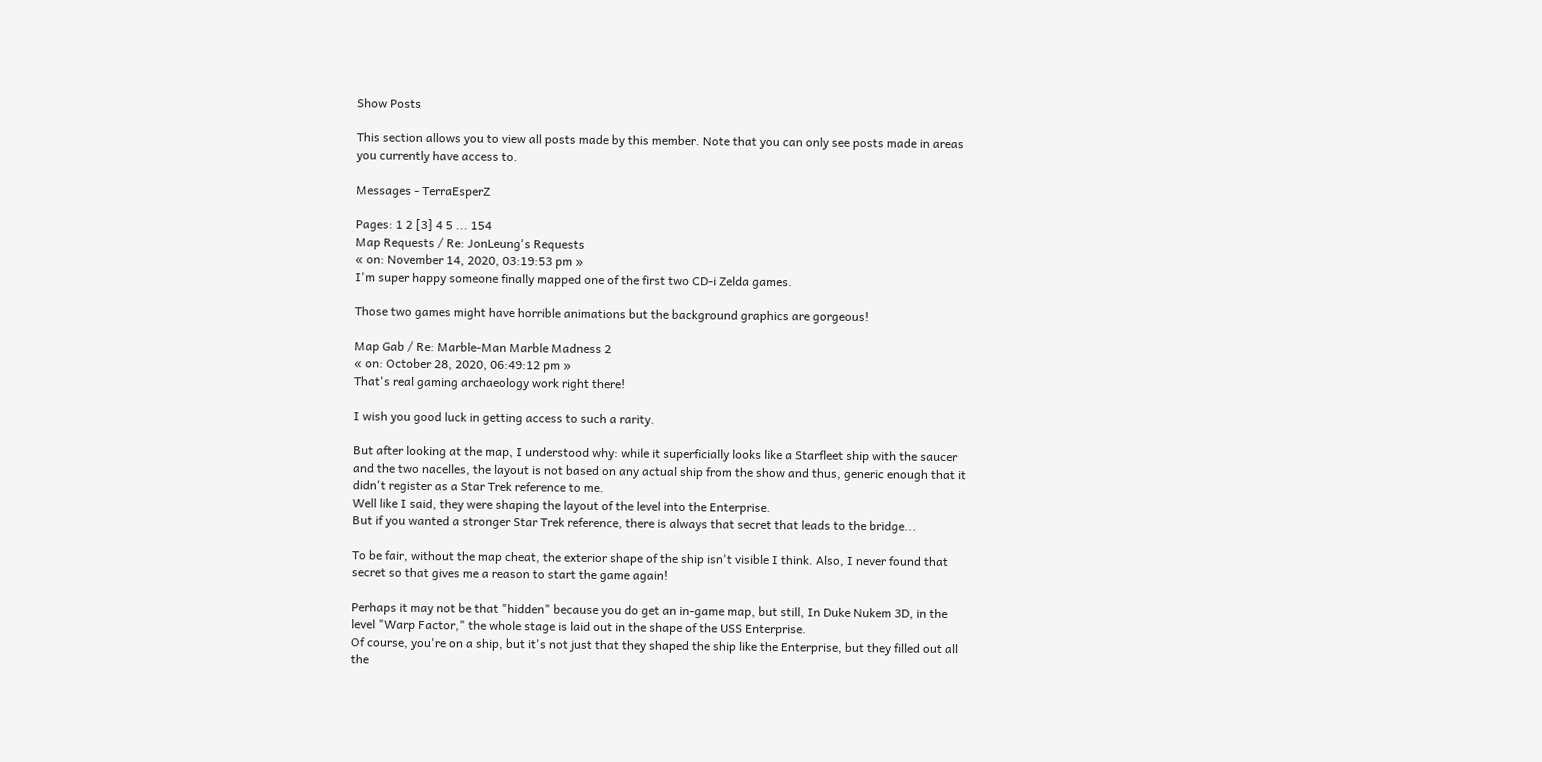Show Posts

This section allows you to view all posts made by this member. Note that you can only see posts made in areas you currently have access to.

Messages - TerraEsperZ

Pages: 1 2 [3] 4 5 ... 154
Map Requests / Re: JonLeung's Requests
« on: November 14, 2020, 03:19:53 pm »
I'm super happy someone finally mapped one of the first two CD-i Zelda games.

Those two games might have horrible animations but the background graphics are gorgeous!

Map Gab / Re: Marble-Man Marble Madness 2
« on: October 28, 2020, 06:49:12 pm »
That's real gaming archaeology work right there!

I wish you good luck in getting access to such a rarity.

But after looking at the map, I understood why: while it superficially looks like a Starfleet ship with the saucer and the two nacelles, the layout is not based on any actual ship from the show and thus, generic enough that it didn't register as a Star Trek reference to me.
Well like I said, they were shaping the layout of the level into the Enterprise.
But if you wanted a stronger Star Trek reference, there is always that secret that leads to the bridge...

To be fair, without the map cheat, the exterior shape of the ship isn't visible I think. Also, I never found that secret so that gives me a reason to start the game again!

Perhaps it may not be that "hidden" because you do get an in-game map, but still, In Duke Nukem 3D, in the level "Warp Factor," the whole stage is laid out in the shape of the USS Enterprise.
Of course, you're on a ship, but it's not just that they shaped the ship like the Enterprise, but they filled out all the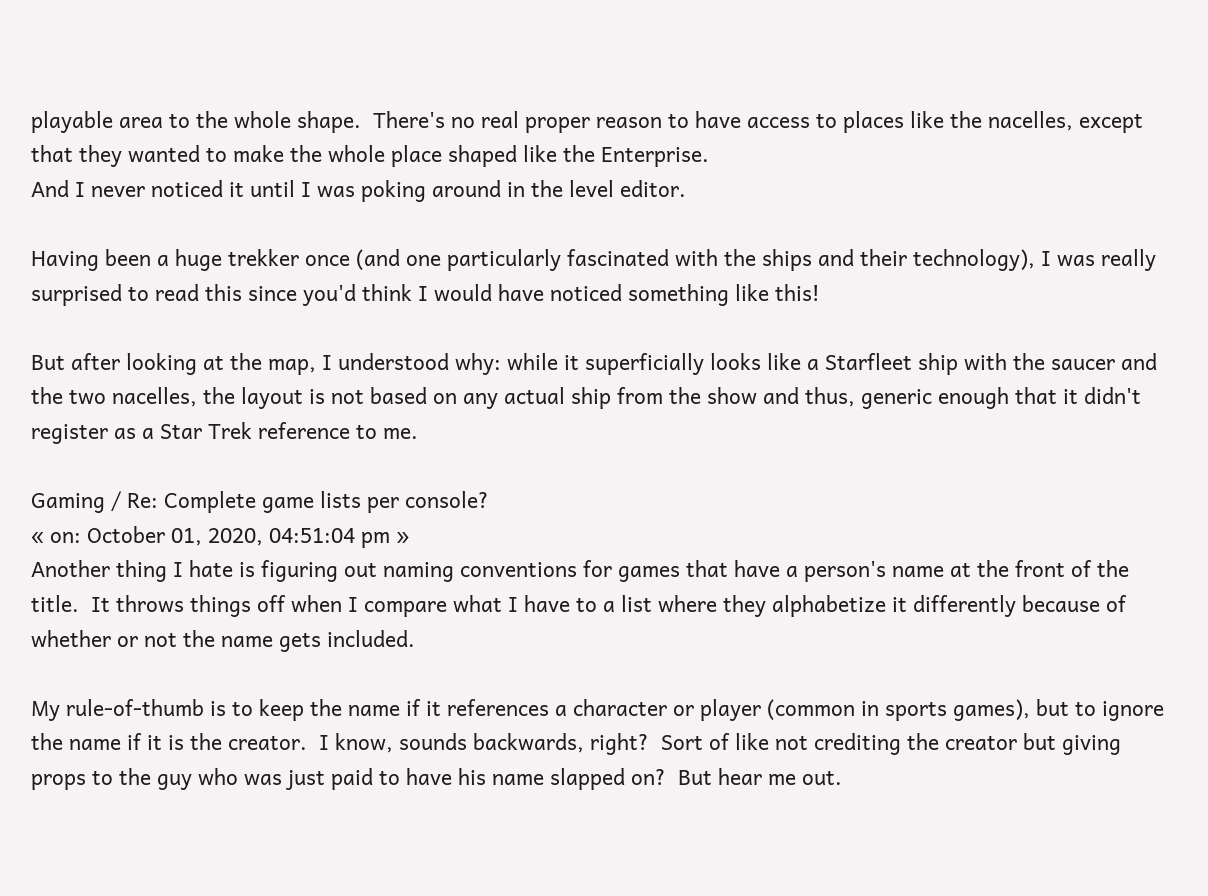playable area to the whole shape.  There's no real proper reason to have access to places like the nacelles, except that they wanted to make the whole place shaped like the Enterprise.
And I never noticed it until I was poking around in the level editor.

Having been a huge trekker once (and one particularly fascinated with the ships and their technology), I was really surprised to read this since you'd think I would have noticed something like this!

But after looking at the map, I understood why: while it superficially looks like a Starfleet ship with the saucer and the two nacelles, the layout is not based on any actual ship from the show and thus, generic enough that it didn't register as a Star Trek reference to me.

Gaming / Re: Complete game lists per console?
« on: October 01, 2020, 04:51:04 pm »
Another thing I hate is figuring out naming conventions for games that have a person's name at the front of the title.  It throws things off when I compare what I have to a list where they alphabetize it differently because of whether or not the name gets included.

My rule-of-thumb is to keep the name if it references a character or player (common in sports games), but to ignore the name if it is the creator.  I know, sounds backwards, right?  Sort of like not crediting the creator but giving props to the guy who was just paid to have his name slapped on?  But hear me out.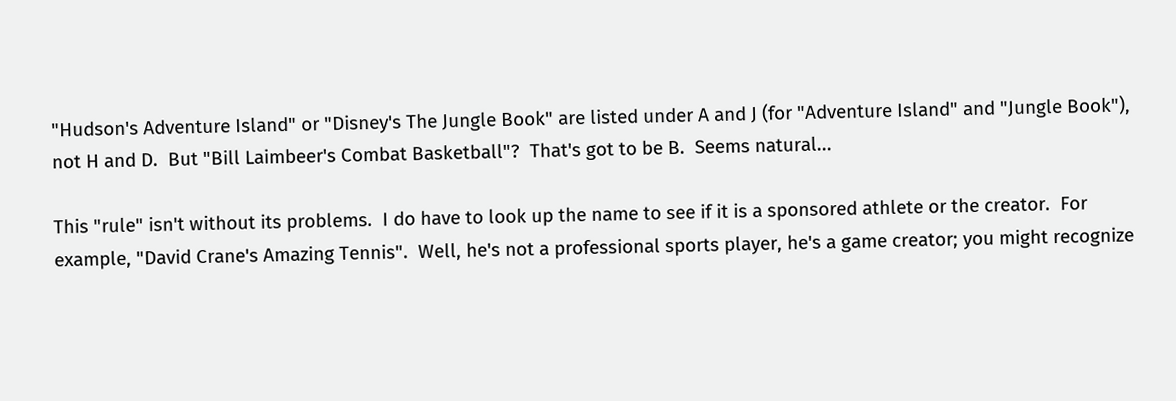"Hudson's Adventure Island" or "Disney's The Jungle Book" are listed under A and J (for "Adventure Island" and "Jungle Book"), not H and D.  But "Bill Laimbeer's Combat Basketball"?  That's got to be B.  Seems natural...

This "rule" isn't without its problems.  I do have to look up the name to see if it is a sponsored athlete or the creator.  For example, "David Crane's Amazing Tennis".  Well, he's not a professional sports player, he's a game creator; you might recognize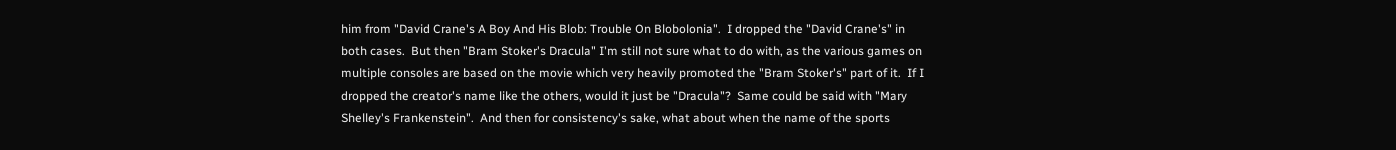him from "David Crane's A Boy And His Blob: Trouble On Blobolonia".  I dropped the "David Crane's" in both cases.  But then "Bram Stoker's Dracula" I'm still not sure what to do with, as the various games on multiple consoles are based on the movie which very heavily promoted the "Bram Stoker's" part of it.  If I dropped the creator's name like the others, would it just be "Dracula"?  Same could be said with "Mary Shelley's Frankenstein".  And then for consistency's sake, what about when the name of the sports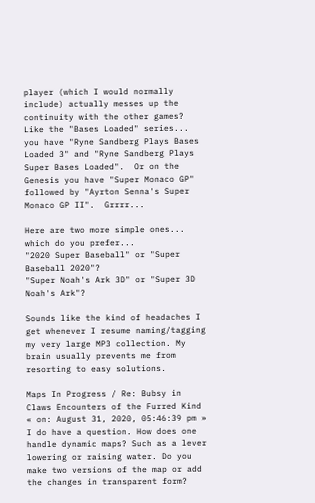player (which I would normally include) actually messes up the continuity with the other games?  Like the "Bases Loaded" series... you have "Ryne Sandberg Plays Bases Loaded 3" and "Ryne Sandberg Plays Super Bases Loaded".  Or on the Genesis you have "Super Monaco GP" followed by "Ayrton Senna's Super Monaco GP II".  Grrrr...

Here are two more simple ones... which do you prefer...
"2020 Super Baseball" or "Super Baseball 2020"?
"Super Noah's Ark 3D" or "Super 3D Noah's Ark"?

Sounds like the kind of headaches I get whenever I resume naming/tagging my very large MP3 collection. My brain usually prevents me from resorting to easy solutions.

Maps In Progress / Re: Bubsy in Claws Encounters of the Furred Kind
« on: August 31, 2020, 05:46:39 pm »
I do have a question. How does one handle dynamic maps? Such as a lever lowering or raising water. Do you make two versions of the map or add the changes in transparent form?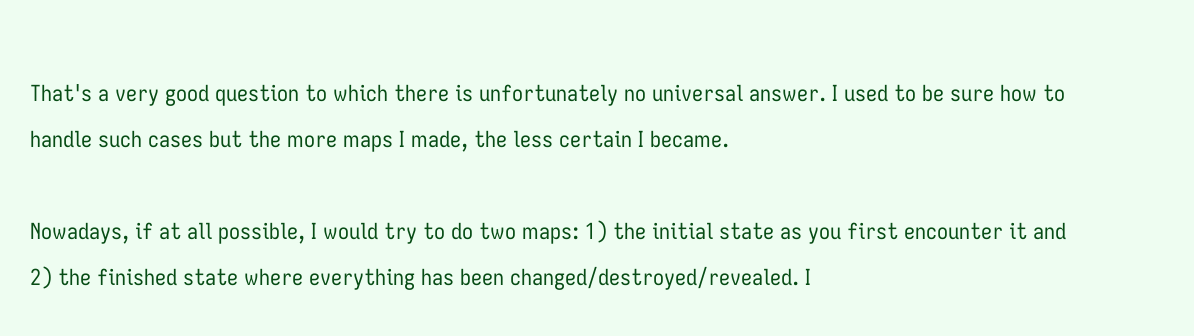That's a very good question to which there is unfortunately no universal answer. I used to be sure how to handle such cases but the more maps I made, the less certain I became.

Nowadays, if at all possible, I would try to do two maps: 1) the initial state as you first encounter it and 2) the finished state where everything has been changed/destroyed/revealed. I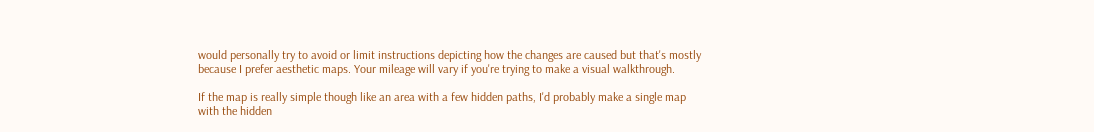would personally try to avoid or limit instructions depicting how the changes are caused but that's mostly because I prefer aesthetic maps. Your mileage will vary if you're trying to make a visual walkthrough.

If the map is really simple though like an area with a few hidden paths, I'd probably make a single map with the hidden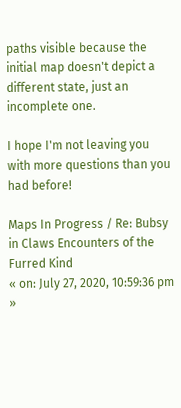paths visible because the initial map doesn't depict a different state, just an incomplete one.

I hope I'm not leaving you with more questions than you had before!

Maps In Progress / Re: Bubsy in Claws Encounters of the Furred Kind
« on: July 27, 2020, 10:59:36 pm »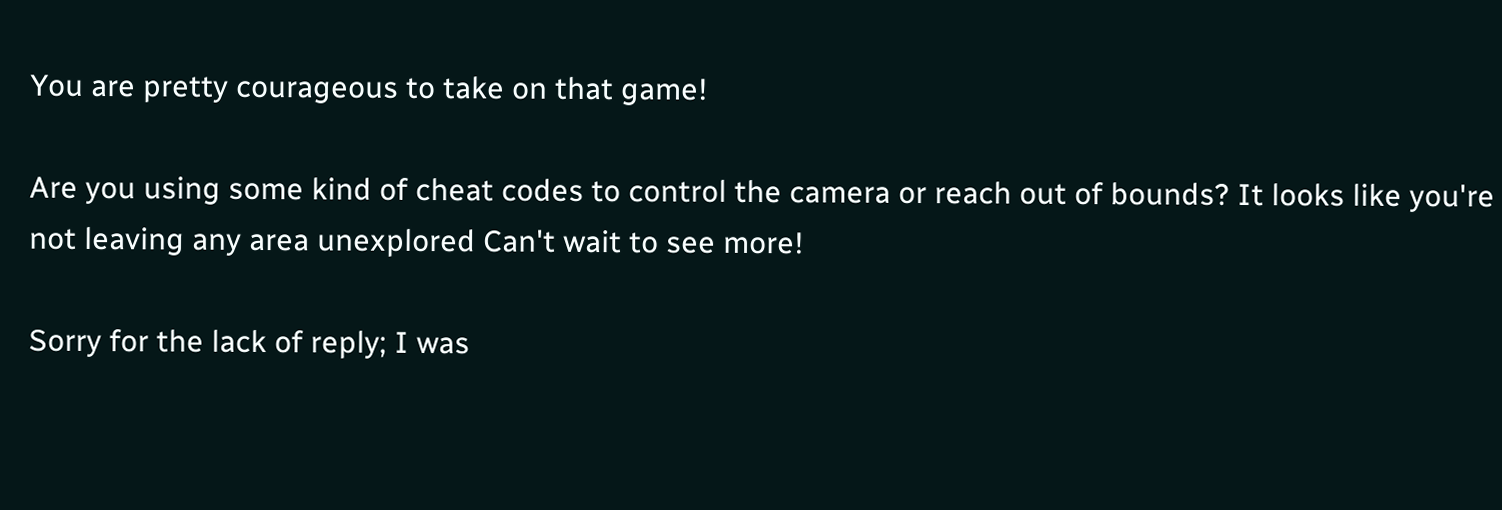You are pretty courageous to take on that game!

Are you using some kind of cheat codes to control the camera or reach out of bounds? It looks like you're not leaving any area unexplored Can't wait to see more!

Sorry for the lack of reply; I was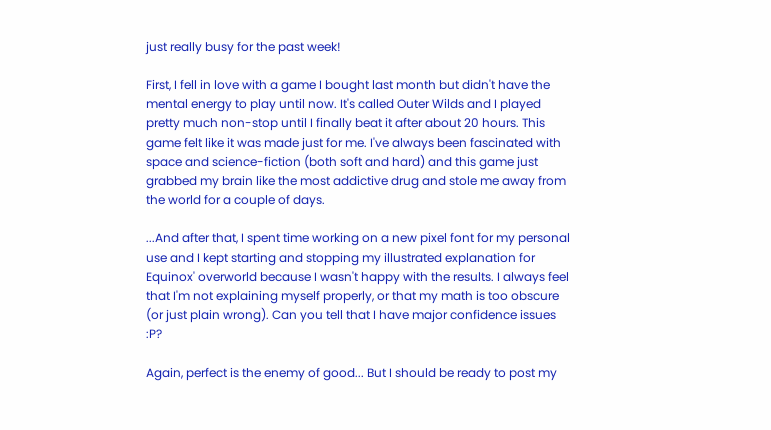just really busy for the past week!

First, I fell in love with a game I bought last month but didn't have the mental energy to play until now. It's called Outer Wilds and I played pretty much non-stop until I finally beat it after about 20 hours. This game felt like it was made just for me. I've always been fascinated with space and science-fiction (both soft and hard) and this game just grabbed my brain like the most addictive drug and stole me away from the world for a couple of days.

...And after that, I spent time working on a new pixel font for my personal use and I kept starting and stopping my illustrated explanation for Equinox' overworld because I wasn't happy with the results. I always feel that I'm not explaining myself properly, or that my math is too obscure (or just plain wrong). Can you tell that I have major confidence issues :P?

Again, perfect is the enemy of good... But I should be ready to post my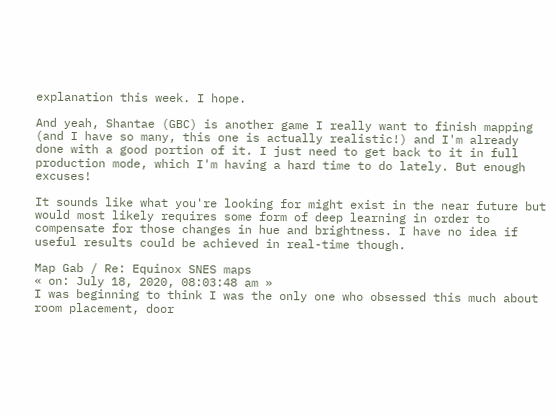explanation this week. I hope.

And yeah, Shantae (GBC) is another game I really want to finish mapping (and I have so many, this one is actually realistic!) and I'm already done with a good portion of it. I just need to get back to it in full production mode, which I'm having a hard time to do lately. But enough excuses!

It sounds like what you're looking for might exist in the near future but would most likely requires some form of deep learning in order to compensate for those changes in hue and brightness. I have no idea if useful results could be achieved in real-time though.

Map Gab / Re: Equinox SNES maps
« on: July 18, 2020, 08:03:48 am »
I was beginning to think I was the only one who obsessed this much about room placement, door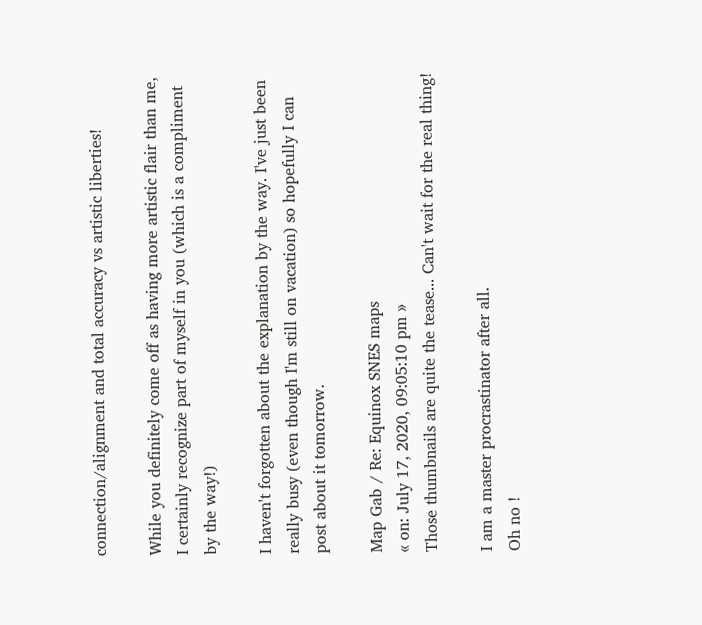connection/alignment and total accuracy vs artistic liberties!

While you definitely come off as having more artistic flair than me, I certainly recognize part of myself in you (which is a compliment by the way!)

I haven't forgotten about the explanation by the way. I've just been really busy (even though I'm still on vacation) so hopefully I can post about it tomorrow.

Map Gab / Re: Equinox SNES maps
« on: July 17, 2020, 09:05:10 pm »
Those thumbnails are quite the tease... Can't wait for the real thing!

I am a master procrastinator after all.
Oh no !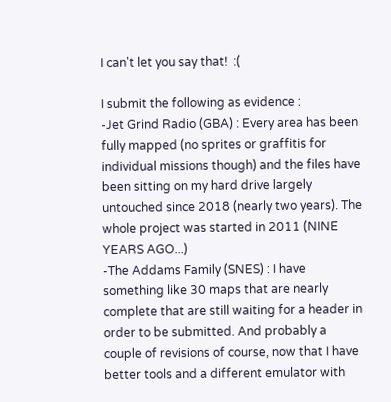I can't let you say that!  :(

I submit the following as evidence :
-Jet Grind Radio (GBA) : Every area has been fully mapped (no sprites or graffitis for individual missions though) and the files have been sitting on my hard drive largely untouched since 2018 (nearly two years). The whole project was started in 2011 (NINE YEARS AGO...)
-The Addams Family (SNES) : I have something like 30 maps that are nearly complete that are still waiting for a header in order to be submitted. And probably a couple of revisions of course, now that I have better tools and a different emulator with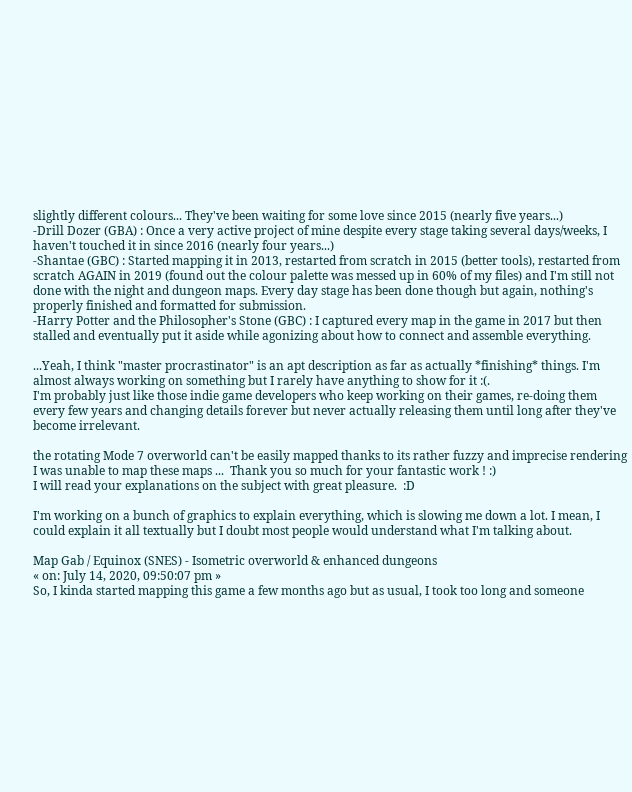slightly different colours... They've been waiting for some love since 2015 (nearly five years...)
-Drill Dozer (GBA) : Once a very active project of mine despite every stage taking several days/weeks, I haven't touched it in since 2016 (nearly four years...)
-Shantae (GBC) : Started mapping it in 2013, restarted from scratch in 2015 (better tools), restarted from scratch AGAIN in 2019 (found out the colour palette was messed up in 60% of my files) and I'm still not done with the night and dungeon maps. Every day stage has been done though but again, nothing's properly finished and formatted for submission.
-Harry Potter and the Philosopher's Stone (GBC) : I captured every map in the game in 2017 but then stalled and eventually put it aside while agonizing about how to connect and assemble everything.

...Yeah, I think "master procrastinator" is an apt description as far as actually *finishing* things. I'm almost always working on something but I rarely have anything to show for it :(.
I'm probably just like those indie game developers who keep working on their games, re-doing them every few years and changing details forever but never actually releasing them until long after they've become irrelevant.

the rotating Mode 7 overworld can't be easily mapped thanks to its rather fuzzy and imprecise rendering
I was unable to map these maps ...  Thank you so much for your fantastic work ! :)
I will read your explanations on the subject with great pleasure.  :D

I'm working on a bunch of graphics to explain everything, which is slowing me down a lot. I mean, I could explain it all textually but I doubt most people would understand what I'm talking about.

Map Gab / Equinox (SNES) - Isometric overworld & enhanced dungeons
« on: July 14, 2020, 09:50:07 pm »
So, I kinda started mapping this game a few months ago but as usual, I took too long and someone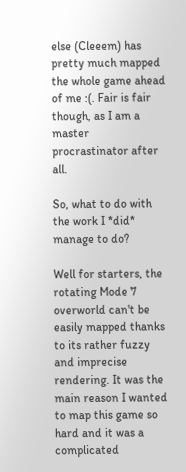else (Cleeem) has pretty much mapped the whole game ahead of me :(. Fair is fair though, as I am a master procrastinator after all.

So, what to do with the work I *did* manage to do?

Well for starters, the rotating Mode 7 overworld can't be easily mapped thanks to its rather fuzzy and imprecise rendering. It was the main reason I wanted to map this game so hard and it was a complicated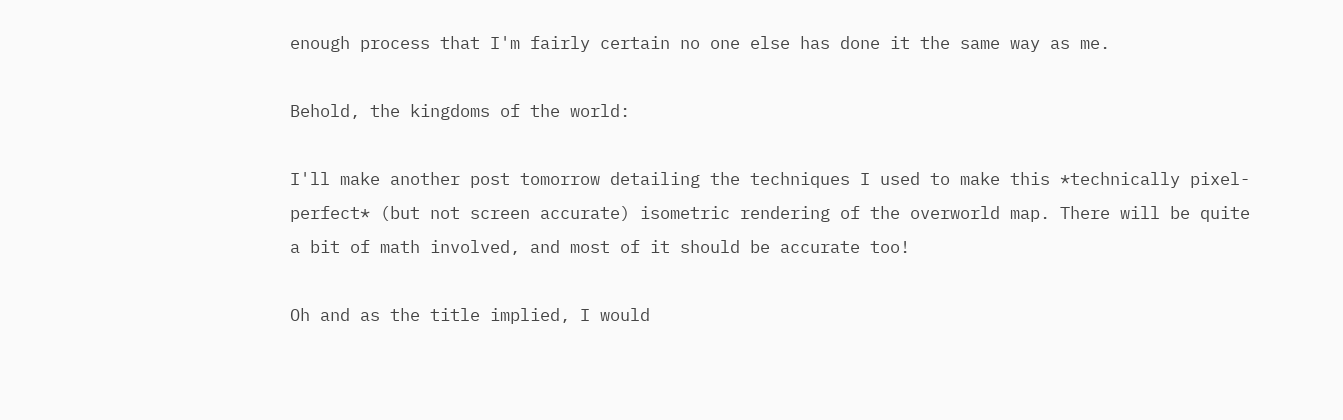enough process that I'm fairly certain no one else has done it the same way as me.

Behold, the kingdoms of the world:

I'll make another post tomorrow detailing the techniques I used to make this *technically pixel-perfect* (but not screen accurate) isometric rendering of the overworld map. There will be quite a bit of math involved, and most of it should be accurate too!

Oh and as the title implied, I would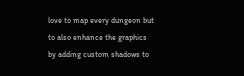love to map every dungeon but to also enhance the graphics by adding custom shadows to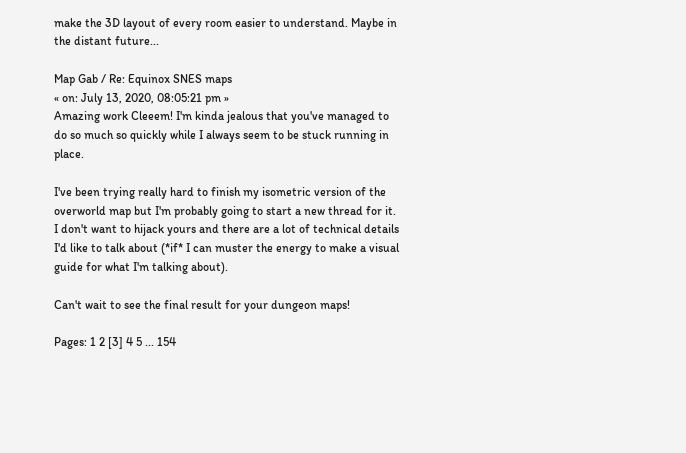make the 3D layout of every room easier to understand. Maybe in the distant future...

Map Gab / Re: Equinox SNES maps
« on: July 13, 2020, 08:05:21 pm »
Amazing work Cleeem! I'm kinda jealous that you've managed to do so much so quickly while I always seem to be stuck running in place.

I've been trying really hard to finish my isometric version of the overworld map but I'm probably going to start a new thread for it. I don't want to hijack yours and there are a lot of technical details I'd like to talk about (*if* I can muster the energy to make a visual guide for what I'm talking about).

Can't wait to see the final result for your dungeon maps!

Pages: 1 2 [3] 4 5 ... 154